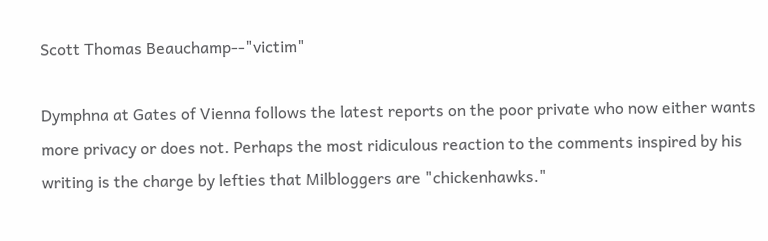Scott Thomas Beauchamp--"victim"

Dymphna at Gates of Vienna follows the latest reports on the poor private who now either wants more privacy or does not. Perhaps the most ridiculous reaction to the comments inspired by his writing is the charge by lefties that Milbloggers are "chickenhawks."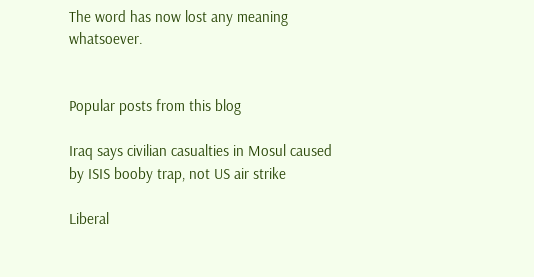The word has now lost any meaning whatsoever.


Popular posts from this blog

Iraq says civilian casualties in Mosul caused by ISIS booby trap, not US air strike

Liberal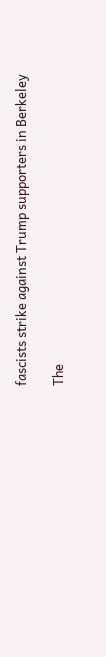fascists strike against Trump supporters in Berkeley

The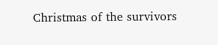Christmas of the survivors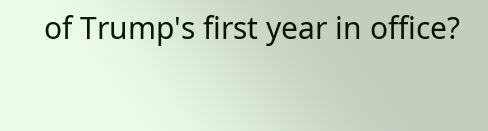of Trump's first year in office?